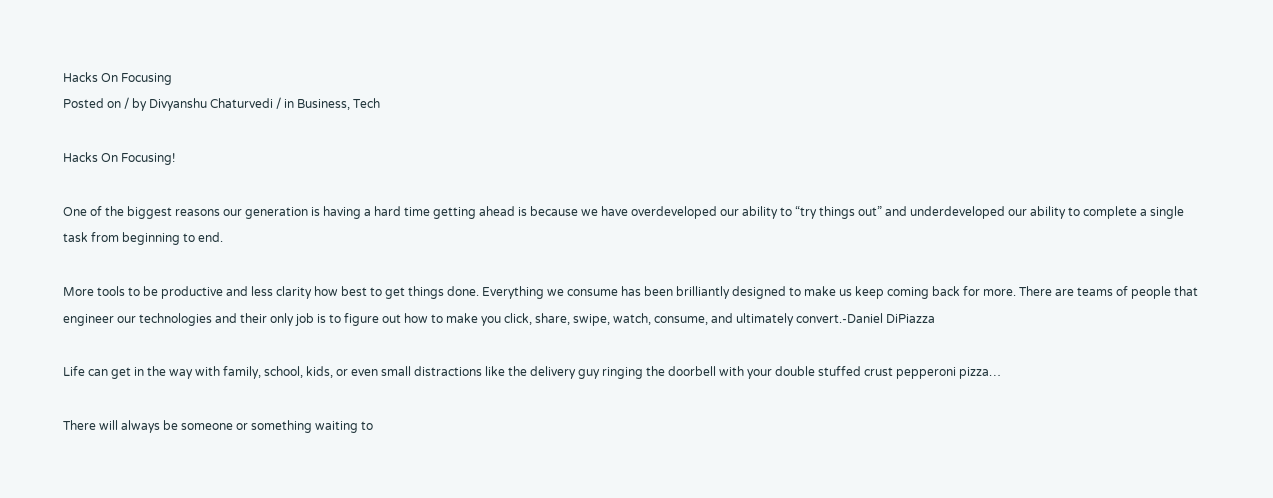Hacks On Focusing
Posted on / by Divyanshu Chaturvedi / in Business, Tech

Hacks On Focusing!

One of the biggest reasons our generation is having a hard time getting ahead is because we have overdeveloped our ability to “try things out” and underdeveloped our ability to complete a single task from beginning to end.

More tools to be productive and less clarity how best to get things done. Everything we consume has been brilliantly designed to make us keep coming back for more. There are teams of people that engineer our technologies and their only job is to figure out how to make you click, share, swipe, watch, consume, and ultimately convert.-Daniel DiPiazza

Life can get in the way with family, school, kids, or even small distractions like the delivery guy ringing the doorbell with your double stuffed crust pepperoni pizza…

There will always be someone or something waiting to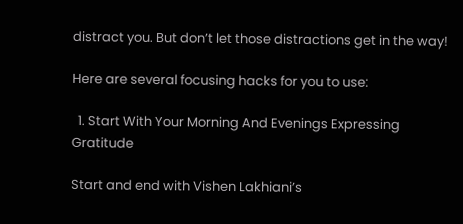distract you. But don’t let those distractions get in the way!

Here are several focusing hacks for you to use:

  1. Start With Your Morning And Evenings Expressing Gratitude

Start and end with Vishen Lakhiani’s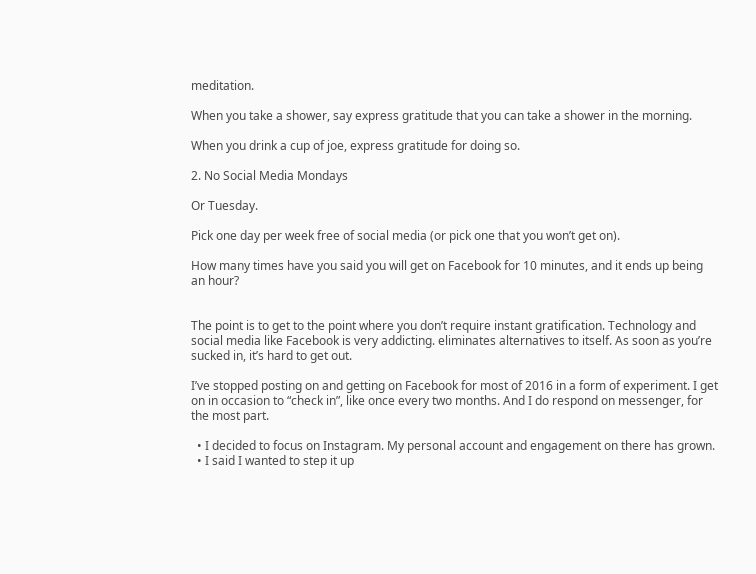meditation.

When you take a shower, say express gratitude that you can take a shower in the morning.

When you drink a cup of joe, express gratitude for doing so.

2. No Social Media Mondays

Or Tuesday.

Pick one day per week free of social media (or pick one that you won’t get on).

How many times have you said you will get on Facebook for 10 minutes, and it ends up being an hour?


The point is to get to the point where you don’t require instant gratification. Technology and social media like Facebook is very addicting. eliminates alternatives to itself. As soon as you’re sucked in, it’s hard to get out.

I’ve stopped posting on and getting on Facebook for most of 2016 in a form of experiment. I get on in occasion to “check in”, like once every two months. And I do respond on messenger, for the most part.

  • I decided to focus on Instagram. My personal account and engagement on there has grown.
  • I said I wanted to step it up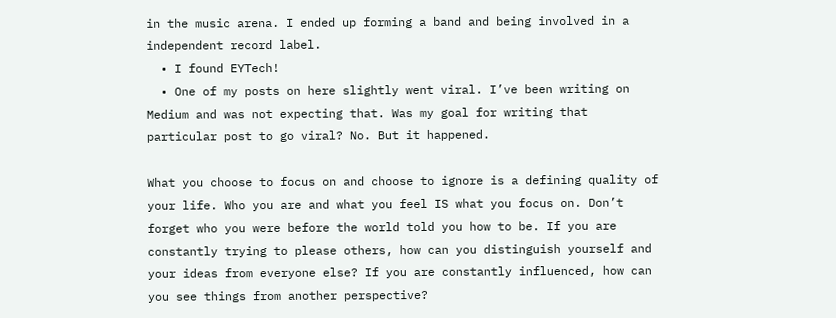in the music arena. I ended up forming a band and being involved in a independent record label.
  • I found EYTech!
  • One of my posts on here slightly went viral. I’ve been writing on Medium and was not expecting that. Was my goal for writing that particular post to go viral? No. But it happened.

What you choose to focus on and choose to ignore is a defining quality of your life. Who you are and what you feel IS what you focus on. Don’t forget who you were before the world told you how to be. If you are constantly trying to please others, how can you distinguish yourself and your ideas from everyone else? If you are constantly influenced, how can you see things from another perspective?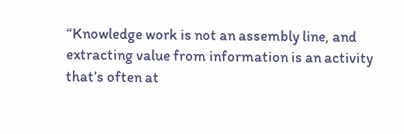“Knowledge work is not an assembly line, and extracting value from information is an activity that’s often at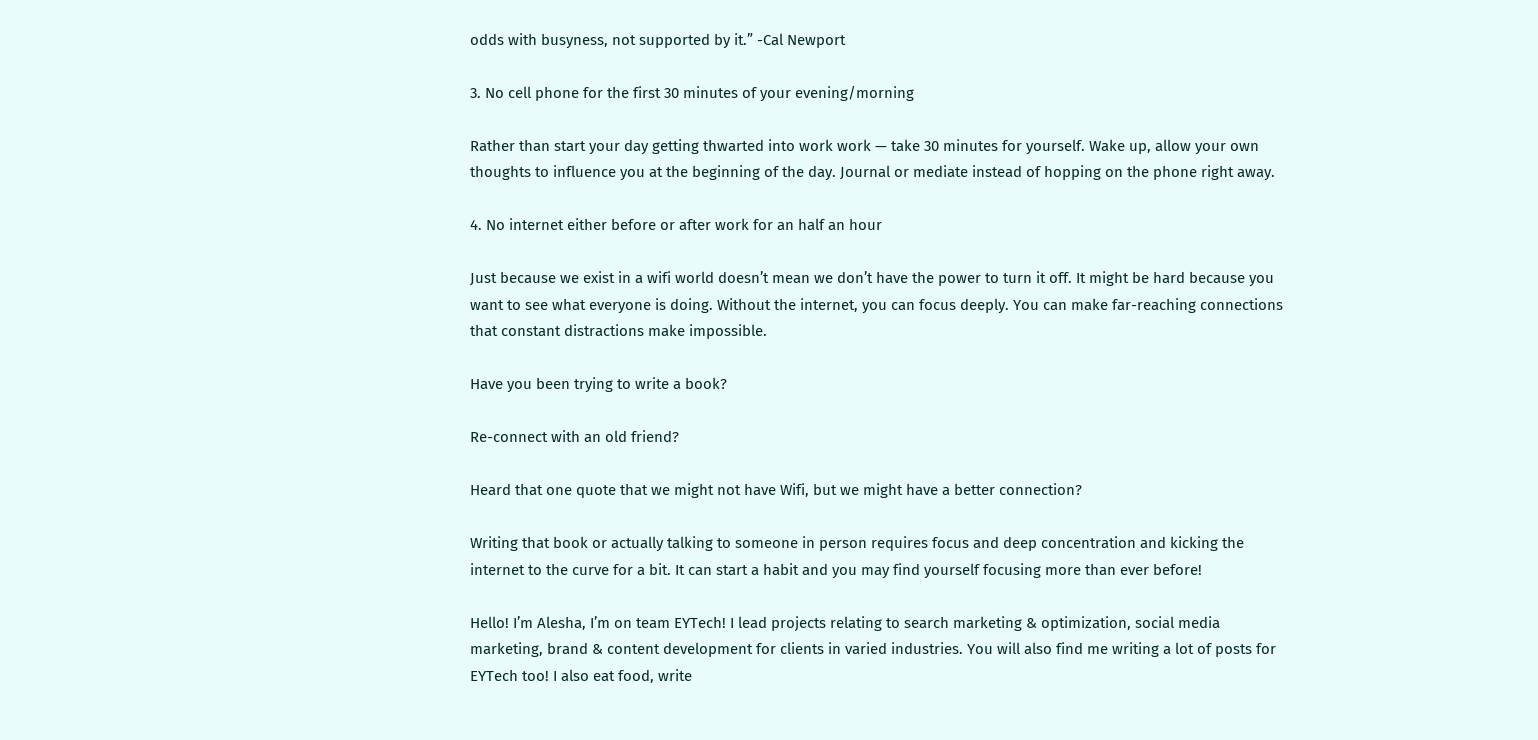odds with busyness, not supported by it.” -Cal Newport

3. No cell phone for the first 30 minutes of your evening/morning

Rather than start your day getting thwarted into work work — take 30 minutes for yourself. Wake up, allow your own thoughts to influence you at the beginning of the day. Journal or mediate instead of hopping on the phone right away.

4. No internet either before or after work for an half an hour

Just because we exist in a wifi world doesn’t mean we don’t have the power to turn it off. It might be hard because you want to see what everyone is doing. Without the internet, you can focus deeply. You can make far-reaching connections that constant distractions make impossible.

Have you been trying to write a book?

Re-connect with an old friend?

Heard that one quote that we might not have Wifi, but we might have a better connection?

Writing that book or actually talking to someone in person requires focus and deep concentration and kicking the internet to the curve for a bit. It can start a habit and you may find yourself focusing more than ever before!

Hello! I’m Alesha, I’m on team EYTech! I lead projects relating to search marketing & optimization, social media marketing, brand & content development for clients in varied industries. You will also find me writing a lot of posts for EYTech too! I also eat food, write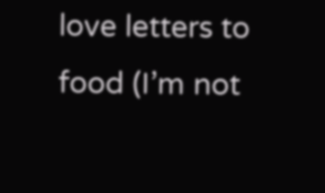love letters to food (I’m not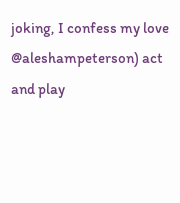joking, I confess my love @aleshampeterson) act and play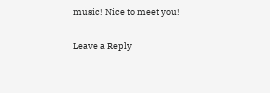music! Nice to meet you!

Leave a Reply